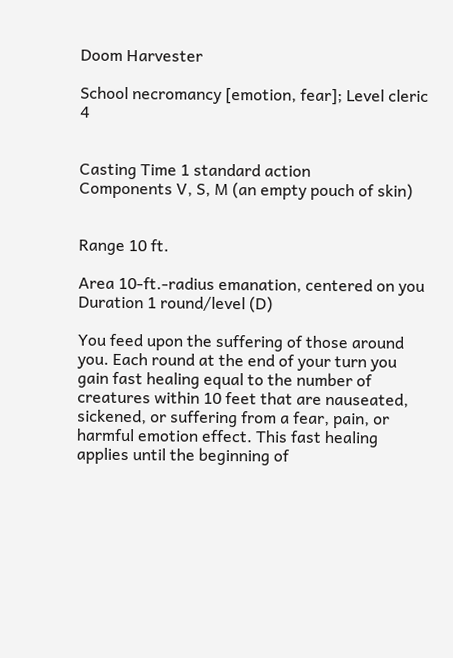Doom Harvester

School necromancy [emotion, fear]; Level cleric 4


Casting Time 1 standard action
Components V, S, M (an empty pouch of skin)


Range 10 ft.

Area 10-ft.-radius emanation, centered on you
Duration 1 round/level (D)

You feed upon the suffering of those around you. Each round at the end of your turn you gain fast healing equal to the number of creatures within 10 feet that are nauseated, sickened, or suffering from a fear, pain, or harmful emotion effect. This fast healing applies until the beginning of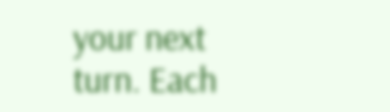your next turn. Each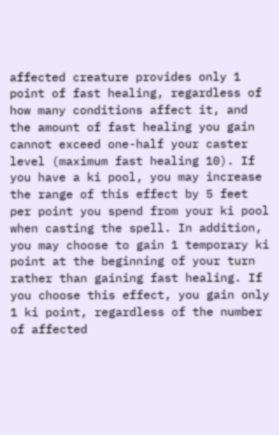affected creature provides only 1 point of fast healing, regardless of how many conditions affect it, and the amount of fast healing you gain cannot exceed one-half your caster level (maximum fast healing 10). If you have a ki pool, you may increase the range of this effect by 5 feet per point you spend from your ki pool when casting the spell. In addition, you may choose to gain 1 temporary ki point at the beginning of your turn rather than gaining fast healing. If you choose this effect, you gain only 1 ki point, regardless of the number of affected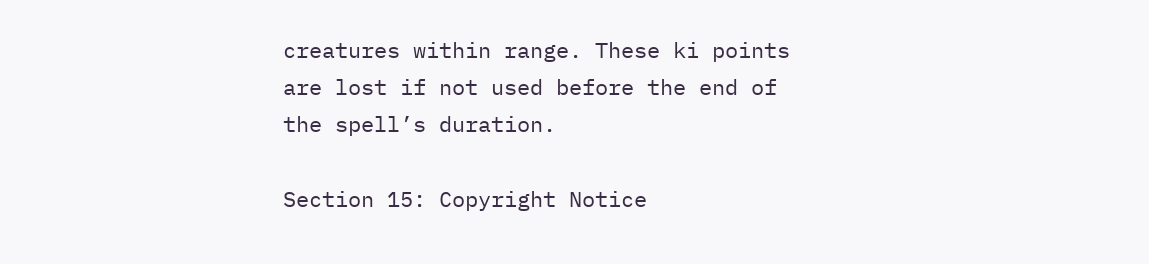creatures within range. These ki points are lost if not used before the end of the spell’s duration.

Section 15: Copyright Notice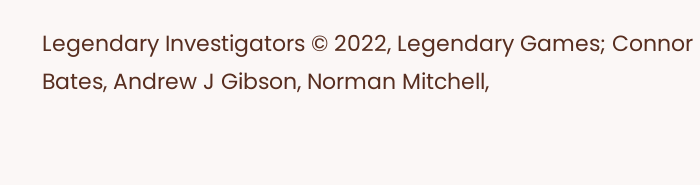Legendary Investigators © 2022, Legendary Games; Connor Bates, Andrew J Gibson, Norman Mitchell,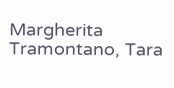Margherita Tramontano, Tara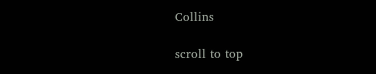Collins

scroll to top